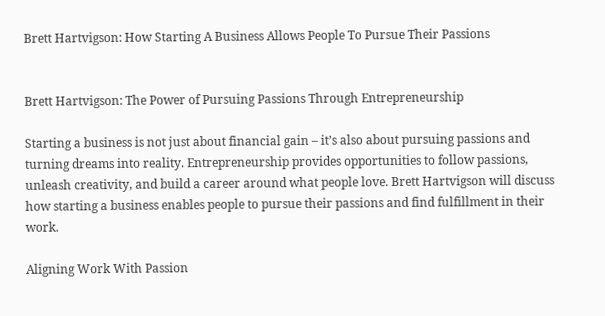Brett Hartvigson: How Starting A Business Allows People To Pursue Their Passions


Brett Hartvigson: The Power of Pursuing Passions Through Entrepreneurship

Starting a business is not just about financial gain – it’s also about pursuing passions and turning dreams into reality. Entrepreneurship provides opportunities to follow passions, unleash creativity, and build a career around what people love. Brett Hartvigson will discuss how starting a business enables people to pursue their passions and find fulfillment in their work.

Aligning Work With Passion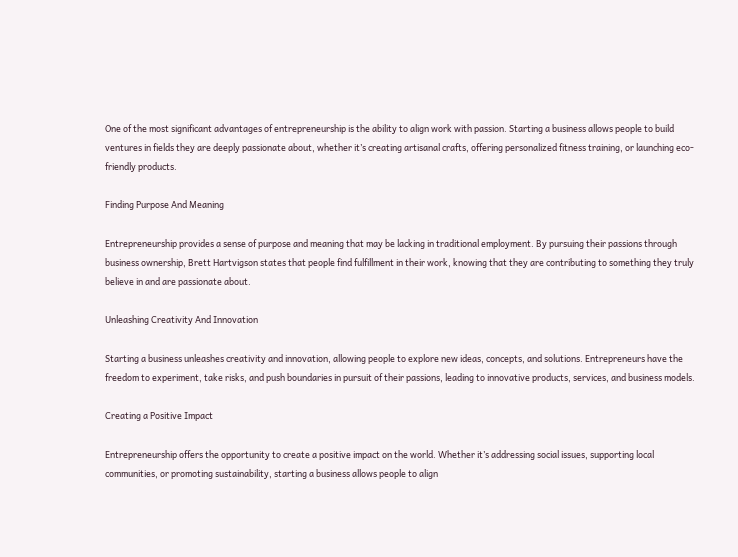One of the most significant advantages of entrepreneurship is the ability to align work with passion. Starting a business allows people to build ventures in fields they are deeply passionate about, whether it’s creating artisanal crafts, offering personalized fitness training, or launching eco-friendly products.

Finding Purpose And Meaning

Entrepreneurship provides a sense of purpose and meaning that may be lacking in traditional employment. By pursuing their passions through business ownership, Brett Hartvigson states that people find fulfillment in their work, knowing that they are contributing to something they truly believe in and are passionate about.

Unleashing Creativity And Innovation

Starting a business unleashes creativity and innovation, allowing people to explore new ideas, concepts, and solutions. Entrepreneurs have the freedom to experiment, take risks, and push boundaries in pursuit of their passions, leading to innovative products, services, and business models.

Creating a Positive Impact

Entrepreneurship offers the opportunity to create a positive impact on the world. Whether it’s addressing social issues, supporting local communities, or promoting sustainability, starting a business allows people to align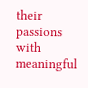their passions with meaningful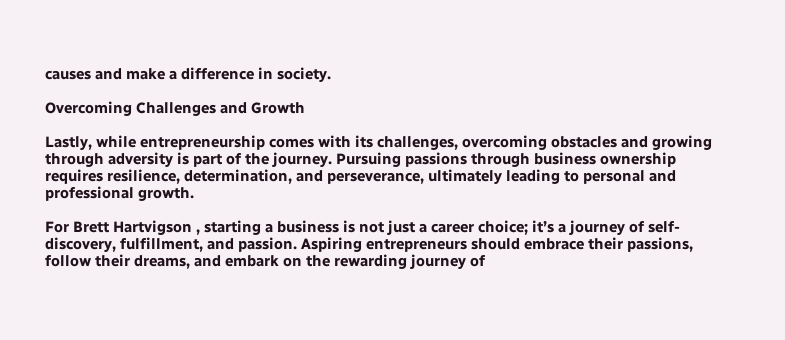causes and make a difference in society.

Overcoming Challenges and Growth

Lastly, while entrepreneurship comes with its challenges, overcoming obstacles and growing through adversity is part of the journey. Pursuing passions through business ownership requires resilience, determination, and perseverance, ultimately leading to personal and professional growth.

For Brett Hartvigson , starting a business is not just a career choice; it’s a journey of self-discovery, fulfillment, and passion. Aspiring entrepreneurs should embrace their passions, follow their dreams, and embark on the rewarding journey of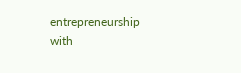entrepreneurship with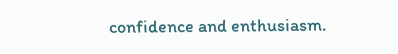confidence and enthusiasm.